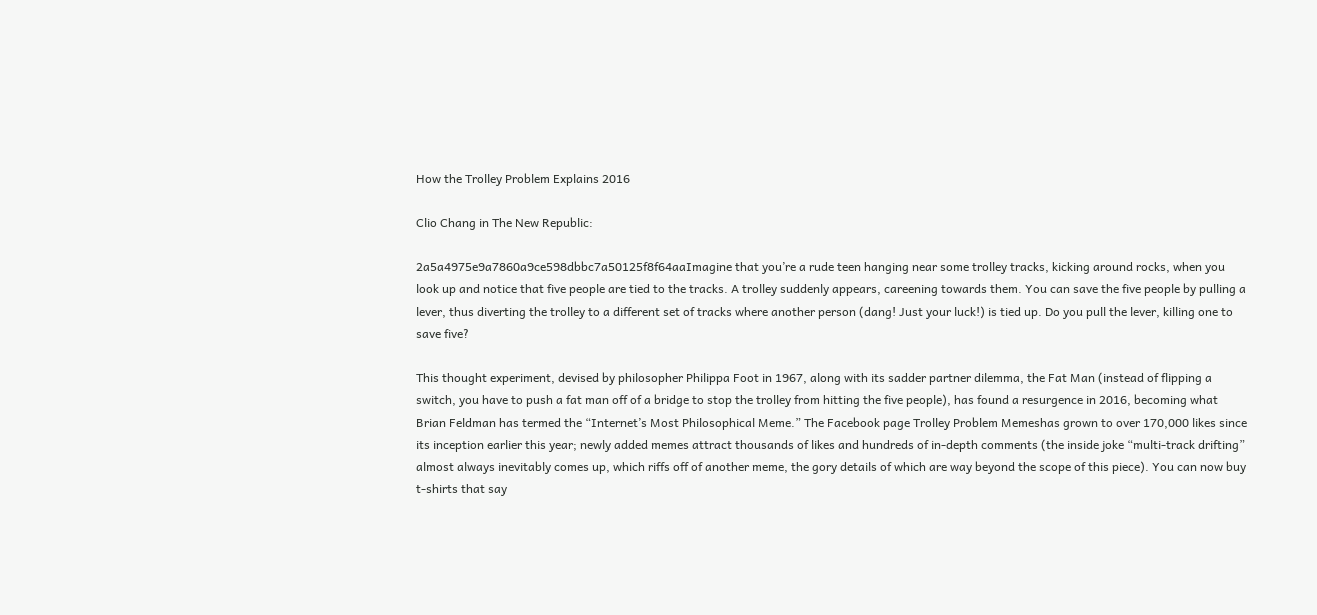How the Trolley Problem Explains 2016

Clio Chang in The New Republic:

2a5a4975e9a7860a9ce598dbbc7a50125f8f64aaImagine that you’re a rude teen hanging near some trolley tracks, kicking around rocks, when you look up and notice that five people are tied to the tracks. A trolley suddenly appears, careening towards them. You can save the five people by pulling a lever, thus diverting the trolley to a different set of tracks where another person (dang! Just your luck!) is tied up. Do you pull the lever, killing one to save five?

This thought experiment, devised by philosopher Philippa Foot in 1967, along with its sadder partner dilemma, the Fat Man (instead of flipping a switch, you have to push a fat man off of a bridge to stop the trolley from hitting the five people), has found a resurgence in 2016, becoming what Brian Feldman has termed the “Internet’s Most Philosophical Meme.” The Facebook page Trolley Problem Memeshas grown to over 170,000 likes since its inception earlier this year; newly added memes attract thousands of likes and hundreds of in-depth comments (the inside joke “multi-track drifting” almost always inevitably comes up, which riffs off of another meme, the gory details of which are way beyond the scope of this piece). You can now buy t-shirts that say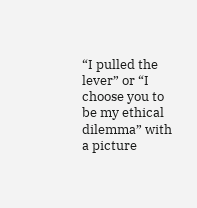“I pulled the lever” or “I choose you to be my ethical dilemma” with a picture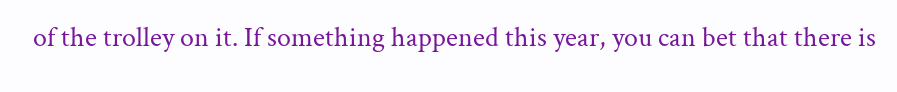of the trolley on it. If something happened this year, you can bet that there is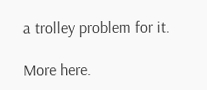a trolley problem for it.

More here.